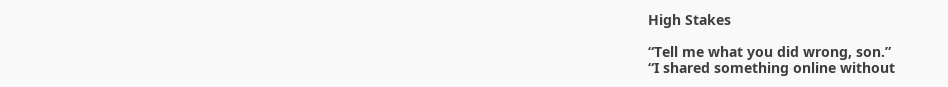High Stakes

“Tell me what you did wrong, son.”
“I shared something online without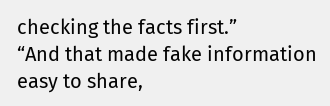checking the facts first.”
“And that made fake information easy to share,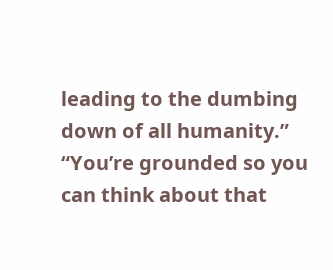leading to the dumbing down of all humanity.”
“You’re grounded so you can think about that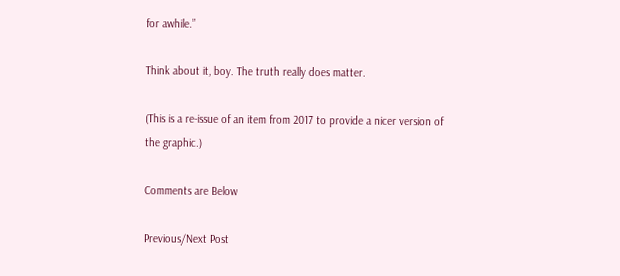for awhile.”

Think about it, boy. The truth really does matter.

(This is a re-issue of an item from 2017 to provide a nicer version of the graphic.)

Comments are Below

Previous/Next Post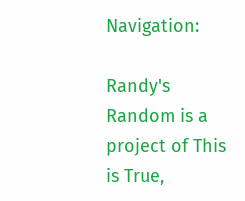Navigation:

Randy's Random is a project of This is True,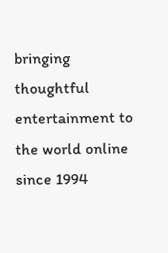bringing
thoughtful entertainment to the world online since 1994